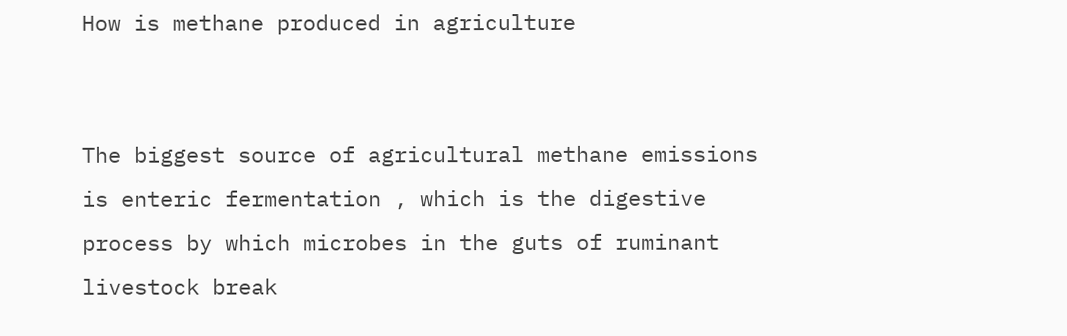How is methane produced in agriculture


The biggest source of agricultural methane emissions is enteric fermentation , which is the digestive process by which microbes in the guts of ruminant livestock break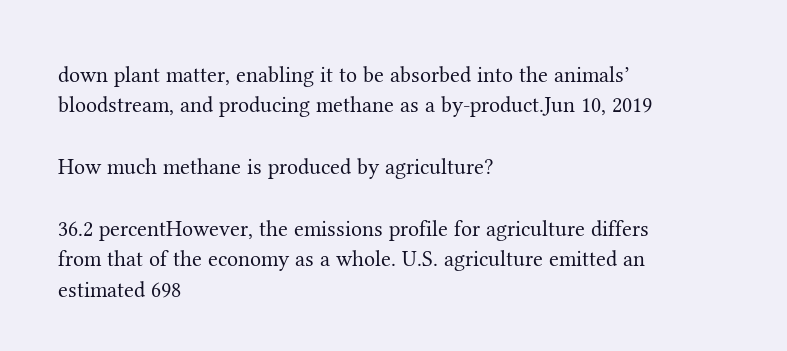down plant matter, enabling it to be absorbed into the animals’ bloodstream, and producing methane as a by-product.Jun 10, 2019

How much methane is produced by agriculture?

36.2 percentHowever, the emissions profile for agriculture differs from that of the economy as a whole. U.S. agriculture emitted an estimated 698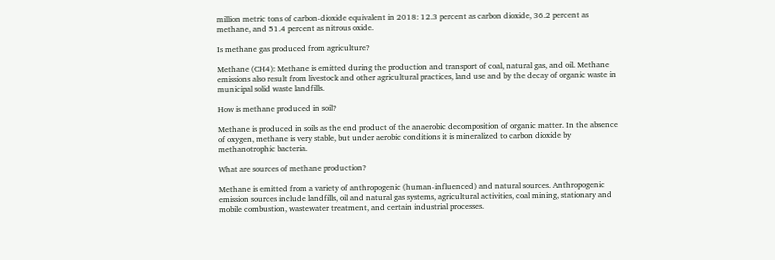million metric tons of carbon-dioxide equivalent in 2018: 12.3 percent as carbon dioxide, 36.2 percent as methane, and 51.4 percent as nitrous oxide.

Is methane gas produced from agriculture?

Methane (CH4): Methane is emitted during the production and transport of coal, natural gas, and oil. Methane emissions also result from livestock and other agricultural practices, land use and by the decay of organic waste in municipal solid waste landfills.

How is methane produced in soil?

Methane is produced in soils as the end product of the anaerobic decomposition of organic matter. In the absence of oxygen, methane is very stable, but under aerobic conditions it is mineralized to carbon dioxide by methanotrophic bacteria.

What are sources of methane production?

Methane is emitted from a variety of anthropogenic (human-influenced) and natural sources. Anthropogenic emission sources include landfills, oil and natural gas systems, agricultural activities, coal mining, stationary and mobile combustion, wastewater treatment, and certain industrial processes.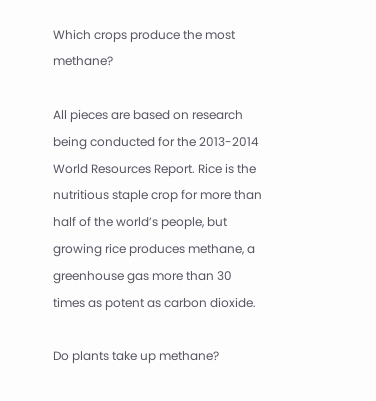Which crops produce the most methane?

All pieces are based on research being conducted for the 2013-2014 World Resources Report. Rice is the nutritious staple crop for more than half of the world’s people, but growing rice produces methane, a greenhouse gas more than 30 times as potent as carbon dioxide.

Do plants take up methane?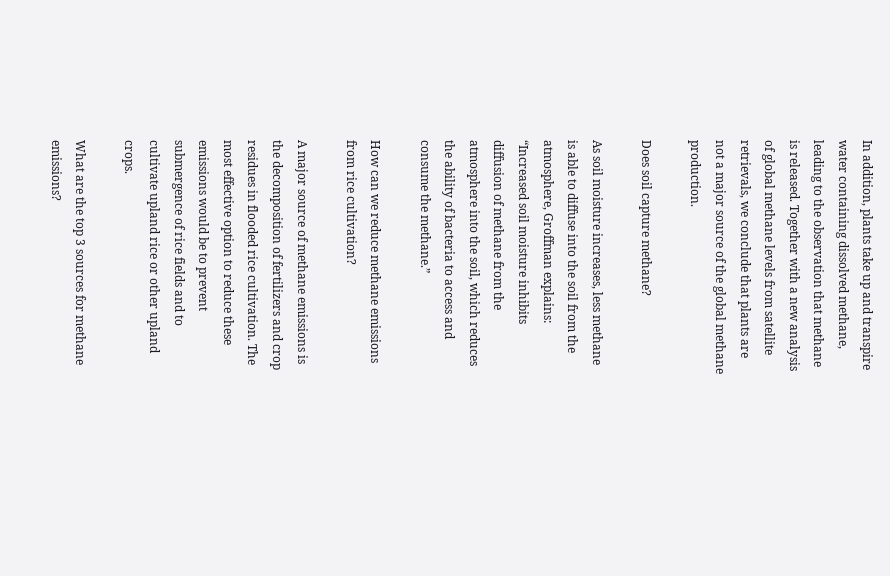In addition, plants take up and transpire water containing dissolved methane, leading to the observation that methane is released. Together with a new analysis of global methane levels from satellite retrievals, we conclude that plants are not a major source of the global methane production.

Does soil capture methane?

As soil moisture increases, less methane is able to diffuse into the soil from the atmosphere, Groffman explains: “Increased soil moisture inhibits diffusion of methane from the atmosphere into the soil, which reduces the ability of bacteria to access and consume the methane.”

How can we reduce methane emissions from rice cultivation?

A major source of methane emissions is the decomposition of fertilizers and crop residues in flooded rice cultivation. The most effective option to reduce these emissions would be to prevent submergence of rice fields and to cultivate upland rice or other upland crops.

What are the top 3 sources for methane emissions?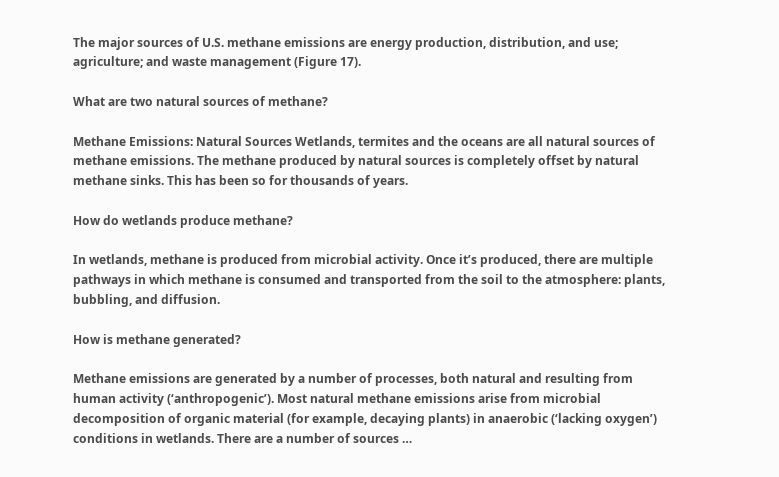The major sources of U.S. methane emissions are energy production, distribution, and use; agriculture; and waste management (Figure 17).

What are two natural sources of methane?

Methane Emissions: Natural Sources Wetlands, termites and the oceans are all natural sources of methane emissions. The methane produced by natural sources is completely offset by natural methane sinks. This has been so for thousands of years.

How do wetlands produce methane?

In wetlands, methane is produced from microbial activity. Once it’s produced, there are multiple pathways in which methane is consumed and transported from the soil to the atmosphere: plants, bubbling, and diffusion.

How is methane generated?

Methane emissions are generated by a number of processes, both natural and resulting from human activity (‘anthropogenic’). Most natural methane emissions arise from microbial decomposition of organic material (for example, decaying plants) in anaerobic (‘lacking oxygen’) conditions in wetlands. There are a number of sources …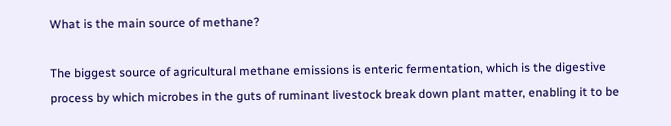What is the main source of methane?

The biggest source of agricultural methane emissions is enteric fermentation, which is the digestive process by which microbes in the guts of ruminant livestock break down plant matter, enabling it to be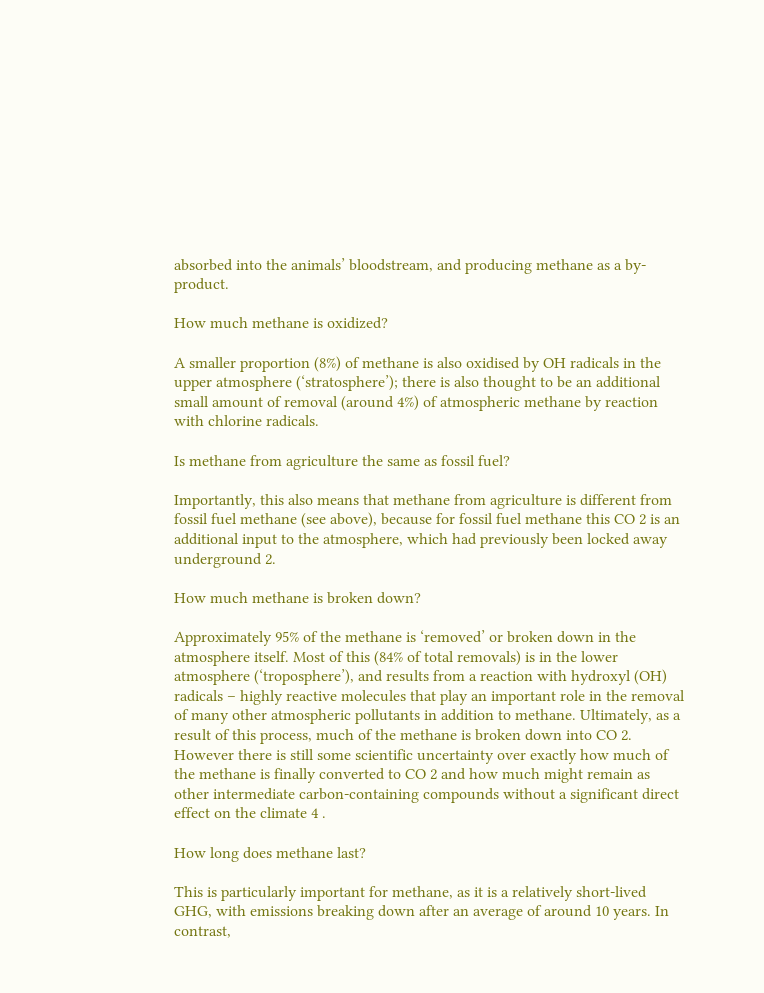absorbed into the animals’ bloodstream, and producing methane as a by-product.

How much methane is oxidized?

A smaller proportion (8%) of methane is also oxidised by OH radicals in the upper atmosphere (‘stratosphere’); there is also thought to be an additional small amount of removal (around 4%) of atmospheric methane by reaction with chlorine radicals.

Is methane from agriculture the same as fossil fuel?

Importantly, this also means that methane from agriculture is different from fossil fuel methane (see above), because for fossil fuel methane this CO 2 is an additional input to the atmosphere, which had previously been locked away underground 2.

How much methane is broken down?

Approximately 95% of the methane is ‘removed’ or broken down in the atmosphere itself. Most of this (84% of total removals) is in the lower atmosphere (‘troposphere’), and results from a reaction with hydroxyl (OH) radicals – highly reactive molecules that play an important role in the removal of many other atmospheric pollutants in addition to methane. Ultimately, as a result of this process, much of the methane is broken down into CO 2. However there is still some scientific uncertainty over exactly how much of the methane is finally converted to CO 2 and how much might remain as other intermediate carbon-containing compounds without a significant direct effect on the climate 4 .

How long does methane last?

This is particularly important for methane, as it is a relatively short-lived GHG, with emissions breaking down after an average of around 10 years. In contrast,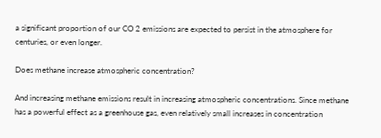a significant proportion of our CO 2 emissions are expected to persist in the atmosphere for centuries, or even longer.

Does methane increase atmospheric concentration?

And increasing methane emissions result in increasing atmospheric concentrations. Since methane has a powerful effect as a greenhouse gas, even relatively small increases in concentration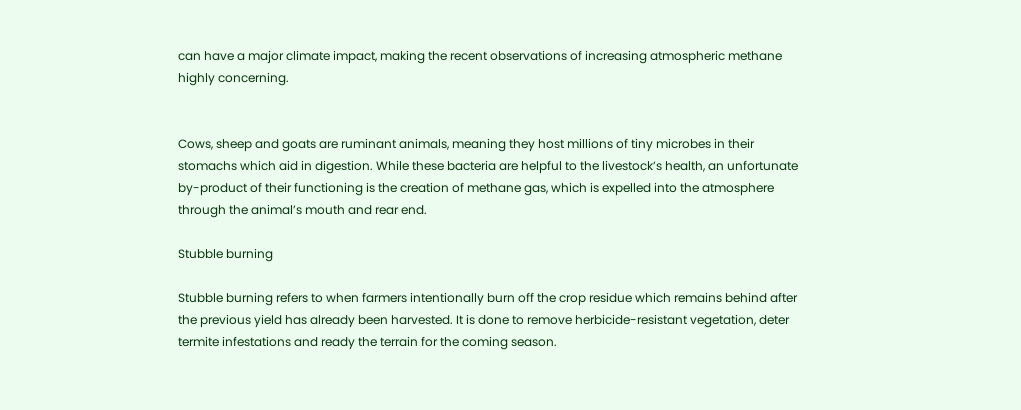can have a major climate impact, making the recent observations of increasing atmospheric methane highly concerning.


Cows, sheep and goats are ruminant animals, meaning they host millions of tiny microbes in their stomachs which aid in digestion. While these bacteria are helpful to the livestock’s health, an unfortunate by-product of their functioning is the creation of methane gas, which is expelled into the atmosphere through the animal’s mouth and rear end.

Stubble burning

Stubble burning refers to when farmers intentionally burn off the crop residue which remains behind after the previous yield has already been harvested. It is done to remove herbicide-resistant vegetation, deter termite infestations and ready the terrain for the coming season.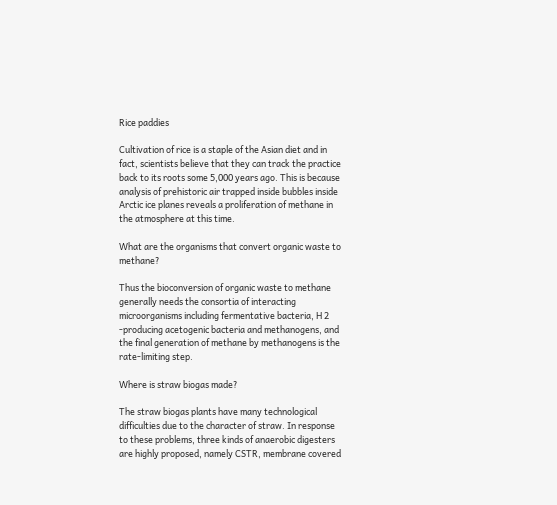Rice paddies

Cultivation of rice is a staple of the Asian diet and in fact, scientists believe that they can track the practice back to its roots some 5,000 years ago. This is because analysis of prehistoric air trapped inside bubbles inside Arctic ice planes reveals a proliferation of methane in the atmosphere at this time.

What are the organisms that convert organic waste to methane?

Thus the bioconversion of organic waste to methane generally needs the consortia of interacting microorganisms including fermentative bacteria, H 2 -producing acetogenic bacteria and methanogens, and the final generation of methane by methanogens is the rate-limiting step.

Where is straw biogas made?

The straw biogas plants have many technological difficulties due to the character of straw. In response to these problems, three kinds of anaerobic digesters are highly proposed, namely CSTR, membrane covered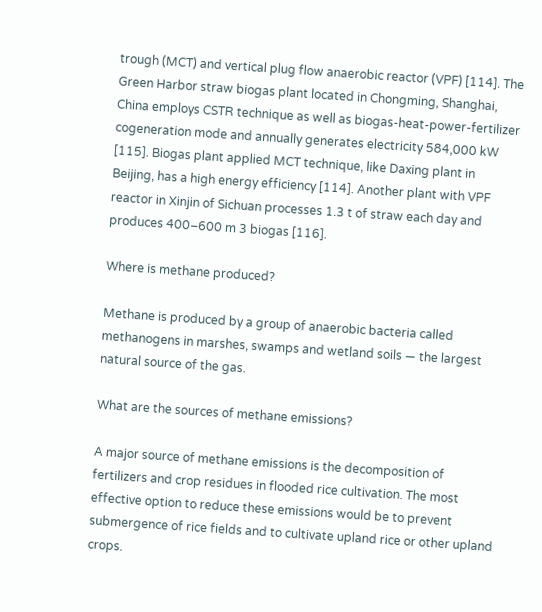trough (MCT) and vertical plug flow anaerobic reactor (VPF) [114]. The Green Harbor straw biogas plant located in Chongming, Shanghai, China employs CSTR technique as well as biogas-heat-power-fertilizer cogeneration mode and annually generates electricity 584,000 kW [115]. Biogas plant applied MCT technique, like Daxing plant in Beijing, has a high energy efficiency [114]. Another plant with VPF reactor in Xinjin of Sichuan processes 1.3 t of straw each day and produces 400–600 m 3 biogas [116].

Where is methane produced?

Methane is produced by a group of anaerobic bacteria called methanogens in marshes, swamps and wetland soils — the largest natural source of the gas.

What are the sources of methane emissions?

A major source of methane emissions is the decomposition of fertilizers and crop residues in flooded rice cultivation. The most effective option to reduce these emissions would be to prevent submergence of rice fields and to cultivate upland rice or other upland crops.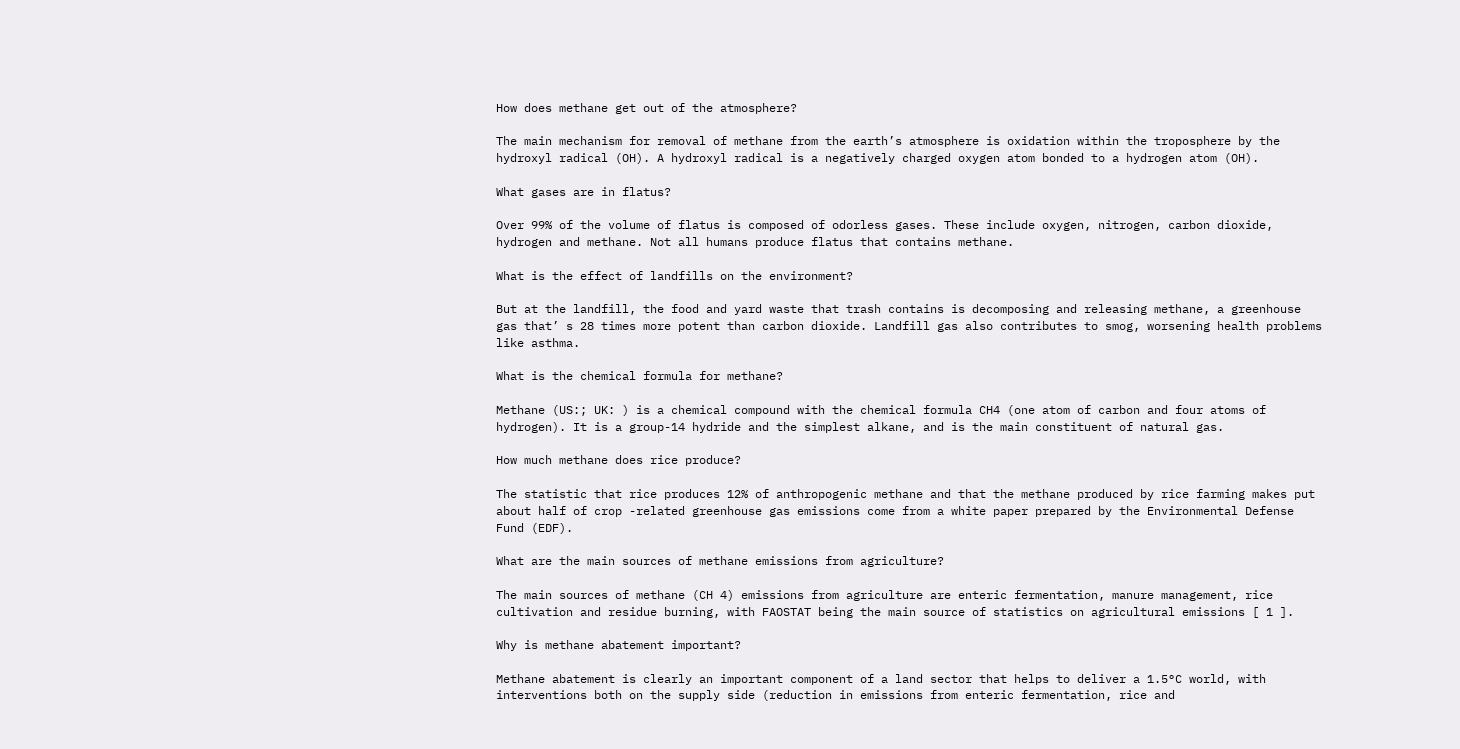How does methane get out of the atmosphere?

The main mechanism for removal of methane from the earth’s atmosphere is oxidation within the troposphere by the hydroxyl radical (OH). A hydroxyl radical is a negatively charged oxygen atom bonded to a hydrogen atom (OH).

What gases are in flatus?

Over 99% of the volume of flatus is composed of odorless gases. These include oxygen, nitrogen, carbon dioxide, hydrogen and methane. Not all humans produce flatus that contains methane.

What is the effect of landfills on the environment?

But at the landfill, the food and yard waste that trash contains is decomposing and releasing methane, a greenhouse gas that’ s 28 times more potent than carbon dioxide. Landfill gas also contributes to smog, worsening health problems like asthma.

What is the chemical formula for methane?

Methane (US:; UK: ) is a chemical compound with the chemical formula CH4 (one atom of carbon and four atoms of hydrogen). It is a group-14 hydride and the simplest alkane, and is the main constituent of natural gas.

How much methane does rice produce?

The statistic that rice produces 12% of anthropogenic methane and that the methane produced by rice farming makes put about half of crop -related greenhouse gas emissions come from a white paper prepared by the Environmental Defense Fund (EDF).

What are the main sources of methane emissions from agriculture?

The main sources of methane (CH 4) emissions from agriculture are enteric fermentation, manure management, rice cultivation and residue burning, with FAOSTAT being the main source of statistics on agricultural emissions [ 1 ].

Why is methane abatement important?

Methane abatement is clearly an important component of a land sector that helps to deliver a 1.5°C world, with interventions both on the supply side (reduction in emissions from enteric fermentation, rice and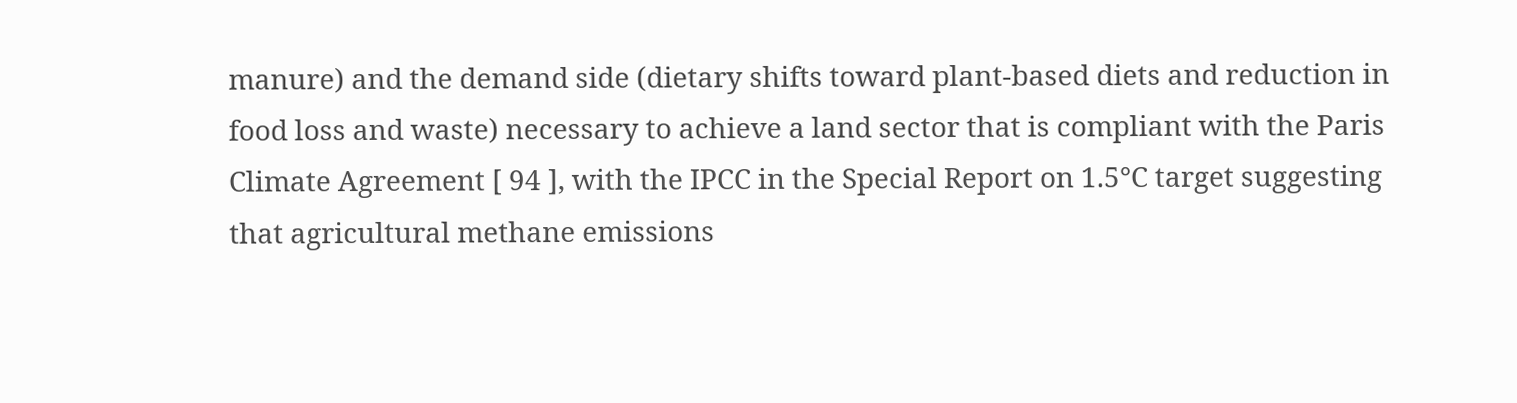manure) and the demand side (dietary shifts toward plant-based diets and reduction in food loss and waste) necessary to achieve a land sector that is compliant with the Paris Climate Agreement [ 94 ], with the IPCC in the Special Report on 1.5°C target suggesting that agricultural methane emissions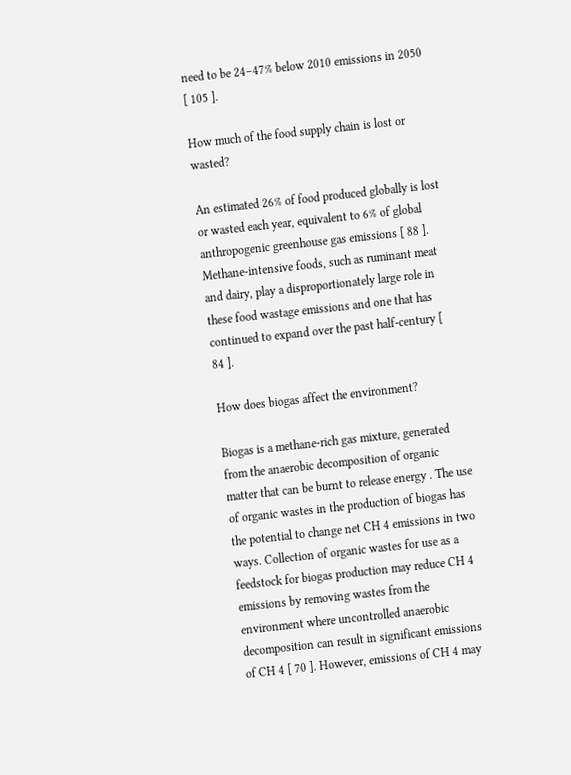need to be 24–47% below 2010 emissions in 2050 [ 105 ].

How much of the food supply chain is lost or wasted?

An estimated 26% of food produced globally is lost or wasted each year, equivalent to 6% of global anthropogenic greenhouse gas emissions [ 88 ]. Methane-intensive foods, such as ruminant meat and dairy, play a disproportionately large role in these food wastage emissions and one that has continued to expand over the past half-century [ 84 ].

How does biogas affect the environment?

Biogas is a methane-rich gas mixture, generated from the anaerobic decomposition of organic matter that can be burnt to release energy . The use of organic wastes in the production of biogas has the potential to change net CH 4 emissions in two ways. Collection of organic wastes for use as a feedstock for biogas production may reduce CH 4 emissions by removing wastes from the environment where uncontrolled anaerobic decomposition can result in significant emissions of CH 4 [ 70 ]. However, emissions of CH 4 may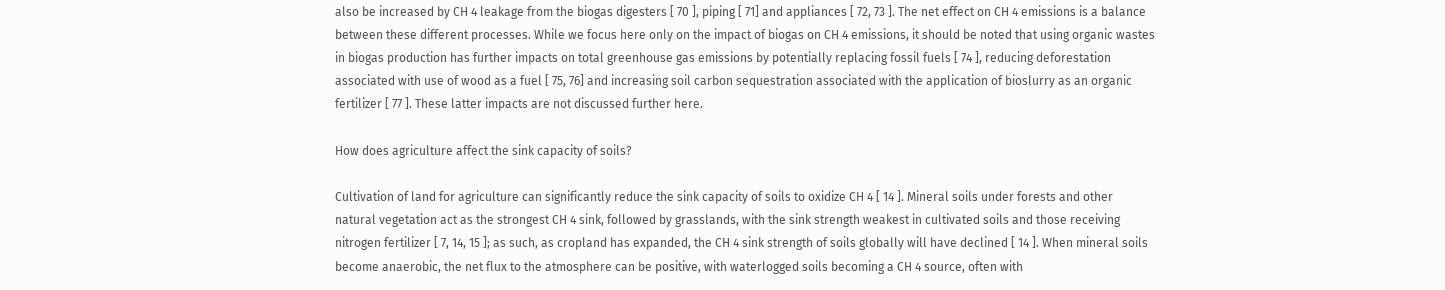also be increased by CH 4 leakage from the biogas digesters [ 70 ], piping [ 71] and appliances [ 72, 73 ]. The net effect on CH 4 emissions is a balance between these different processes. While we focus here only on the impact of biogas on CH 4 emissions, it should be noted that using organic wastes in biogas production has further impacts on total greenhouse gas emissions by potentially replacing fossil fuels [ 74 ], reducing deforestation associated with use of wood as a fuel [ 75, 76] and increasing soil carbon sequestration associated with the application of bioslurry as an organic fertilizer [ 77 ]. These latter impacts are not discussed further here.

How does agriculture affect the sink capacity of soils?

Cultivation of land for agriculture can significantly reduce the sink capacity of soils to oxidize CH 4 [ 14 ]. Mineral soils under forests and other natural vegetation act as the strongest CH 4 sink, followed by grasslands, with the sink strength weakest in cultivated soils and those receiving nitrogen fertilizer [ 7, 14, 15 ]; as such, as cropland has expanded, the CH 4 sink strength of soils globally will have declined [ 14 ]. When mineral soils become anaerobic, the net flux to the atmosphere can be positive, with waterlogged soils becoming a CH 4 source, often with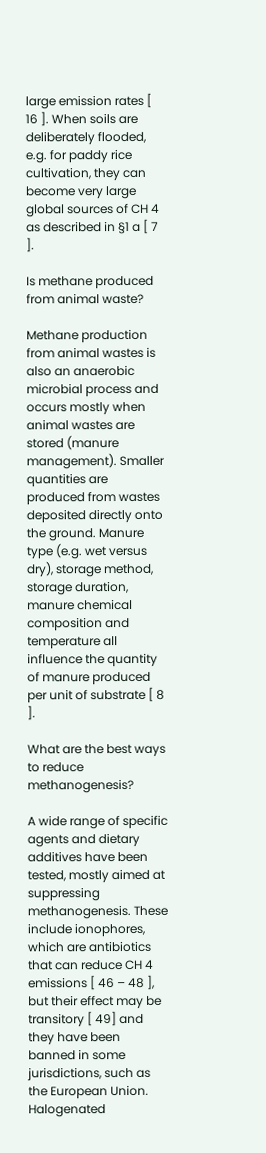large emission rates [ 16 ]. When soils are deliberately flooded, e.g. for paddy rice cultivation, they can become very large global sources of CH 4 as described in §1 a [ 7 ].

Is methane produced from animal waste?

Methane production from animal wastes is also an anaerobic microbial process and occurs mostly when animal wastes are stored (manure management). Smaller quantities are produced from wastes deposited directly onto the ground. Manure type (e.g. wet versus dry), storage method, storage duration, manure chemical composition and temperature all influence the quantity of manure produced per unit of substrate [ 8 ].

What are the best ways to reduce methanogenesis?

A wide range of specific agents and dietary additives have been tested, mostly aimed at suppressing methanogenesis. These include ionophores, which are antibiotics that can reduce CH 4 emissions [ 46 – 48 ], but their effect may be transitory [ 49] and they have been banned in some jurisdictions, such as the European Union. Halogenated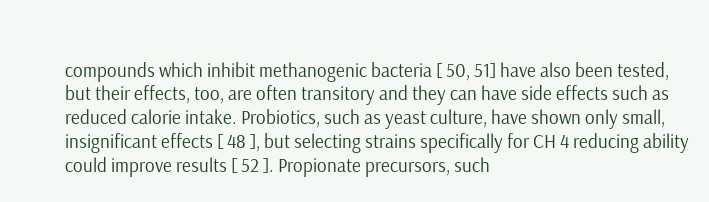compounds which inhibit methanogenic bacteria [ 50, 51] have also been tested, but their effects, too, are often transitory and they can have side effects such as reduced calorie intake. Probiotics, such as yeast culture, have shown only small, insignificant effects [ 48 ], but selecting strains specifically for CH 4 reducing ability could improve results [ 52 ]. Propionate precursors, such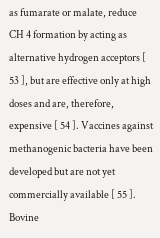as fumarate or malate, reduce CH 4 formation by acting as alternative hydrogen acceptors [ 53 ], but are effective only at high doses and are, therefore, expensive [ 54 ]. Vaccines against methanogenic bacteria have been developed but are not yet commercially available [ 55 ]. Bovine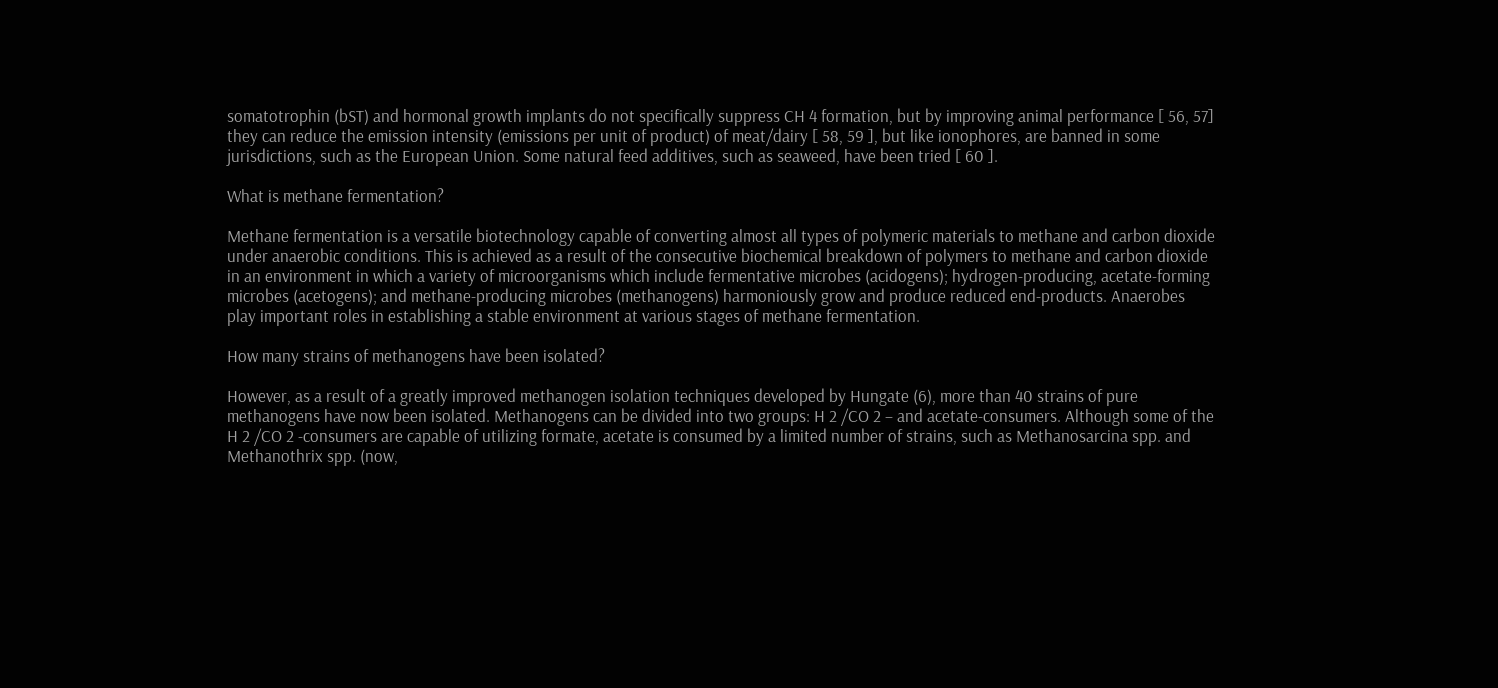somatotrophin (bST) and hormonal growth implants do not specifically suppress CH 4 formation, but by improving animal performance [ 56, 57] they can reduce the emission intensity (emissions per unit of product) of meat/dairy [ 58, 59 ], but like ionophores, are banned in some jurisdictions, such as the European Union. Some natural feed additives, such as seaweed, have been tried [ 60 ].

What is methane fermentation?

Methane fermentation is a versatile biotechnology capable of converting almost all types of polymeric materials to methane and carbon dioxide under anaerobic conditions. This is achieved as a result of the consecutive biochemical breakdown of polymers to methane and carbon dioxide in an environment in which a variety of microorganisms which include fermentative microbes (acidogens); hydrogen-producing, acetate-forming microbes (acetogens); and methane-producing microbes (methanogens) harmoniously grow and produce reduced end-products. Anaerobes play important roles in establishing a stable environment at various stages of methane fermentation.

How many strains of methanogens have been isolated?

However, as a result of a greatly improved methanogen isolation techniques developed by Hungate (6), more than 40 strains of pure methanogens have now been isolated. Methanogens can be divided into two groups: H 2 /CO 2 – and acetate-consumers. Although some of the H 2 /CO 2 -consumers are capable of utilizing formate, acetate is consumed by a limited number of strains, such as Methanosarcina spp. and Methanothrix spp. (now,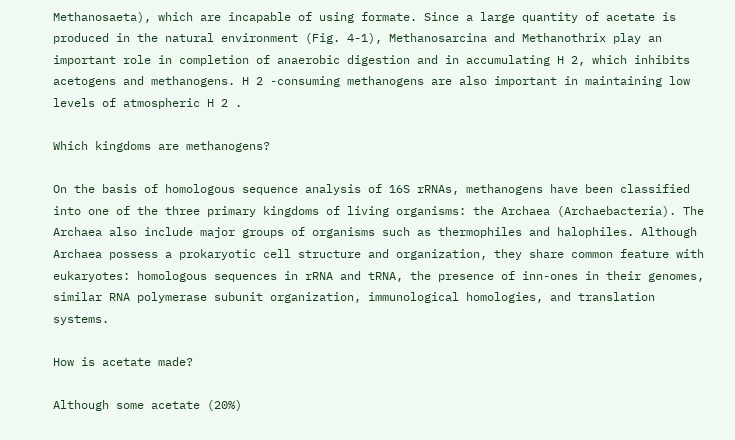Methanosaeta), which are incapable of using formate. Since a large quantity of acetate is produced in the natural environment (Fig. 4-1), Methanosarcina and Methanothrix play an important role in completion of anaerobic digestion and in accumulating H 2, which inhibits acetogens and methanogens. H 2 -consuming methanogens are also important in maintaining low levels of atmospheric H 2 .

Which kingdoms are methanogens?

On the basis of homologous sequence analysis of 16S rRNAs, methanogens have been classified into one of the three primary kingdoms of living organisms: the Archaea (Archaebacteria). The Archaea also include major groups of organisms such as thermophiles and halophiles. Although Archaea possess a prokaryotic cell structure and organization, they share common feature with eukaryotes: homologous sequences in rRNA and tRNA, the presence of inn-ones in their genomes, similar RNA polymerase subunit organization, immunological homologies, and translation systems.

How is acetate made?

Although some acetate (20%)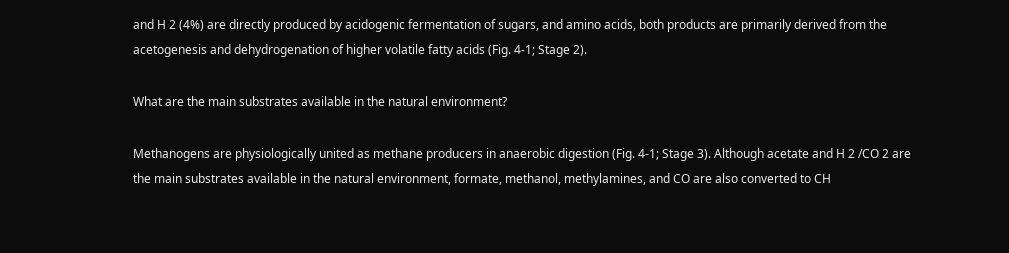and H 2 (4%) are directly produced by acidogenic fermentation of sugars, and amino acids, both products are primarily derived from the acetogenesis and dehydrogenation of higher volatile fatty acids (Fig. 4-1; Stage 2).

What are the main substrates available in the natural environment?

Methanogens are physiologically united as methane producers in anaerobic digestion (Fig. 4-1; Stage 3). Although acetate and H 2 /CO 2 are the main substrates available in the natural environment, formate, methanol, methylamines, and CO are also converted to CH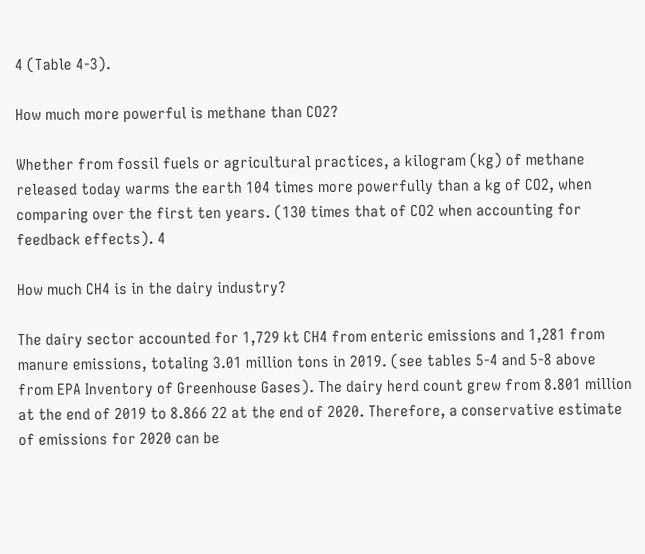4 (Table 4-3).

How much more powerful is methane than CO2?

Whether from fossil fuels or agricultural practices, a kilogram (kg) of methane released today warms the earth 104 times more powerfully than a kg of CO2, when comparing over the first ten years. (130 times that of CO2 when accounting for feedback effects). 4

How much CH4 is in the dairy industry?

The dairy sector accounted for 1,729 kt CH4 from enteric emissions and 1,281 from manure emissions, totaling 3.01 million tons in 2019. (see tables 5-4 and 5-8 above from EPA Inventory of Greenhouse Gases). The dairy herd count grew from 8.801 million at the end of 2019 to 8.866 22 at the end of 2020. Therefore, a conservative estimate of emissions for 2020 can be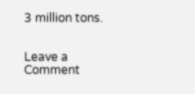3 million tons.


Leave a Comment